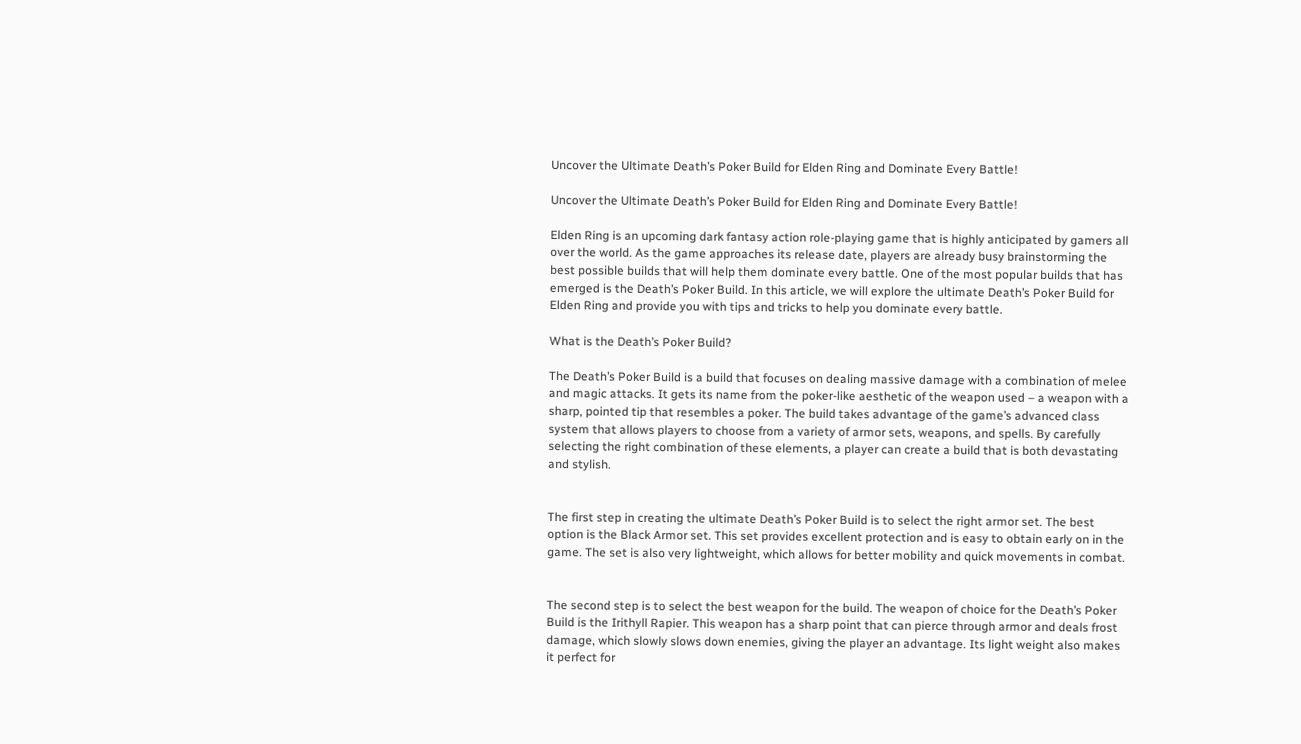Uncover the Ultimate Death’s Poker Build for Elden Ring and Dominate Every Battle!

Uncover the Ultimate Death’s Poker Build for Elden Ring and Dominate Every Battle!

Elden Ring is an upcoming dark fantasy action role-playing game that is highly anticipated by gamers all over the world. As the game approaches its release date, players are already busy brainstorming the best possible builds that will help them dominate every battle. One of the most popular builds that has emerged is the Death’s Poker Build. In this article, we will explore the ultimate Death’s Poker Build for Elden Ring and provide you with tips and tricks to help you dominate every battle.

What is the Death’s Poker Build?

The Death’s Poker Build is a build that focuses on dealing massive damage with a combination of melee and magic attacks. It gets its name from the poker-like aesthetic of the weapon used – a weapon with a sharp, pointed tip that resembles a poker. The build takes advantage of the game’s advanced class system that allows players to choose from a variety of armor sets, weapons, and spells. By carefully selecting the right combination of these elements, a player can create a build that is both devastating and stylish.


The first step in creating the ultimate Death’s Poker Build is to select the right armor set. The best option is the Black Armor set. This set provides excellent protection and is easy to obtain early on in the game. The set is also very lightweight, which allows for better mobility and quick movements in combat.


The second step is to select the best weapon for the build. The weapon of choice for the Death’s Poker Build is the Irithyll Rapier. This weapon has a sharp point that can pierce through armor and deals frost damage, which slowly slows down enemies, giving the player an advantage. Its light weight also makes it perfect for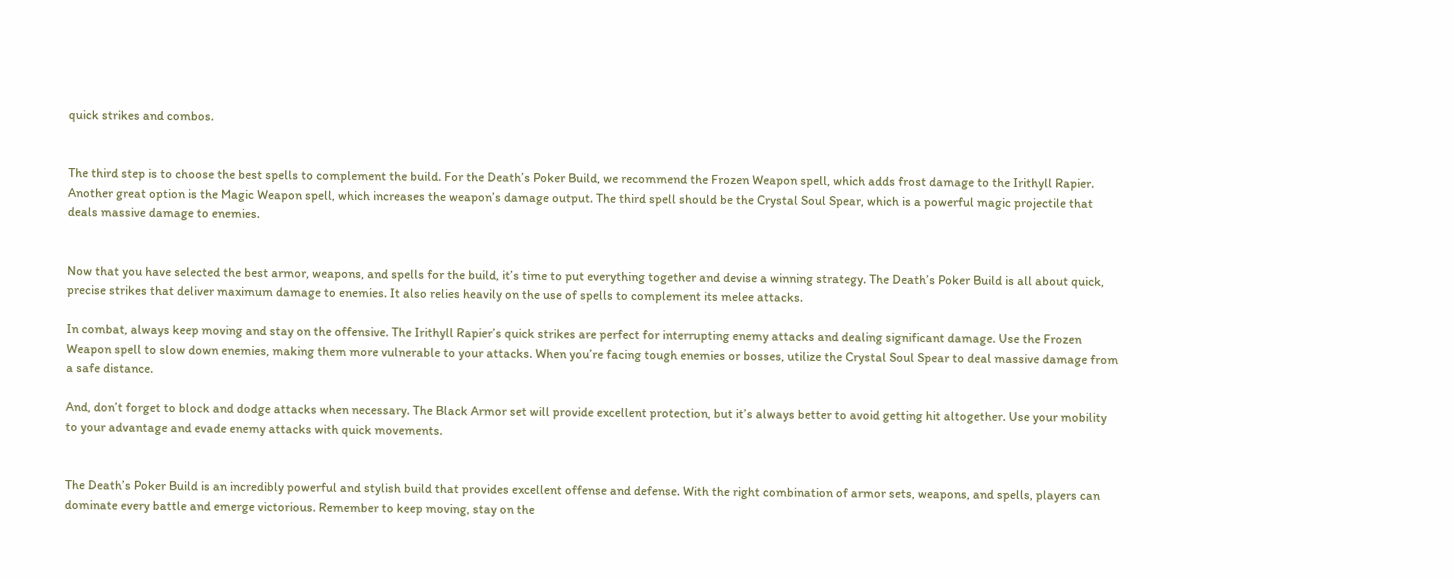quick strikes and combos.


The third step is to choose the best spells to complement the build. For the Death’s Poker Build, we recommend the Frozen Weapon spell, which adds frost damage to the Irithyll Rapier. Another great option is the Magic Weapon spell, which increases the weapon’s damage output. The third spell should be the Crystal Soul Spear, which is a powerful magic projectile that deals massive damage to enemies.


Now that you have selected the best armor, weapons, and spells for the build, it’s time to put everything together and devise a winning strategy. The Death’s Poker Build is all about quick, precise strikes that deliver maximum damage to enemies. It also relies heavily on the use of spells to complement its melee attacks.

In combat, always keep moving and stay on the offensive. The Irithyll Rapier’s quick strikes are perfect for interrupting enemy attacks and dealing significant damage. Use the Frozen Weapon spell to slow down enemies, making them more vulnerable to your attacks. When you’re facing tough enemies or bosses, utilize the Crystal Soul Spear to deal massive damage from a safe distance.

And, don’t forget to block and dodge attacks when necessary. The Black Armor set will provide excellent protection, but it’s always better to avoid getting hit altogether. Use your mobility to your advantage and evade enemy attacks with quick movements.


The Death’s Poker Build is an incredibly powerful and stylish build that provides excellent offense and defense. With the right combination of armor sets, weapons, and spells, players can dominate every battle and emerge victorious. Remember to keep moving, stay on the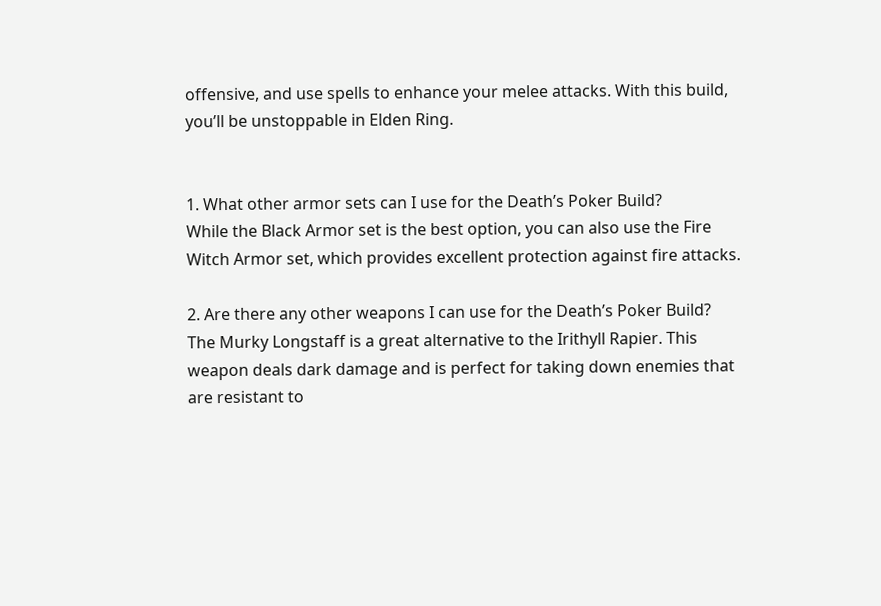offensive, and use spells to enhance your melee attacks. With this build, you’ll be unstoppable in Elden Ring.


1. What other armor sets can I use for the Death’s Poker Build?
While the Black Armor set is the best option, you can also use the Fire Witch Armor set, which provides excellent protection against fire attacks.

2. Are there any other weapons I can use for the Death’s Poker Build?
The Murky Longstaff is a great alternative to the Irithyll Rapier. This weapon deals dark damage and is perfect for taking down enemies that are resistant to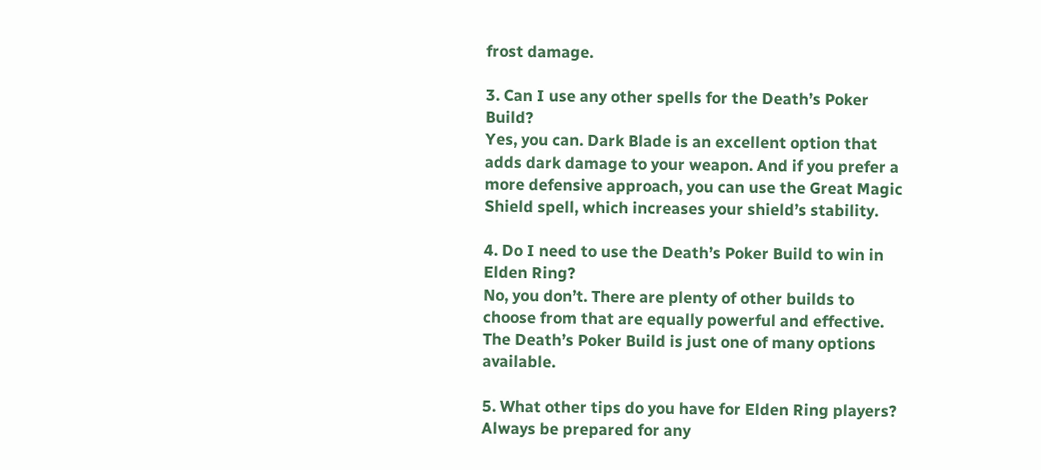frost damage.

3. Can I use any other spells for the Death’s Poker Build?
Yes, you can. Dark Blade is an excellent option that adds dark damage to your weapon. And if you prefer a more defensive approach, you can use the Great Magic Shield spell, which increases your shield’s stability.

4. Do I need to use the Death’s Poker Build to win in Elden Ring?
No, you don’t. There are plenty of other builds to choose from that are equally powerful and effective. The Death’s Poker Build is just one of many options available.

5. What other tips do you have for Elden Ring players?
Always be prepared for any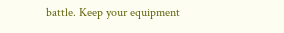battle. Keep your equipment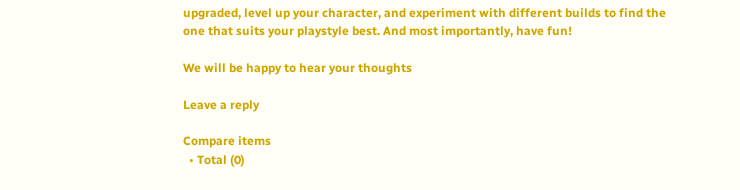upgraded, level up your character, and experiment with different builds to find the one that suits your playstyle best. And most importantly, have fun!

We will be happy to hear your thoughts

Leave a reply

Compare items
  • Total (0)